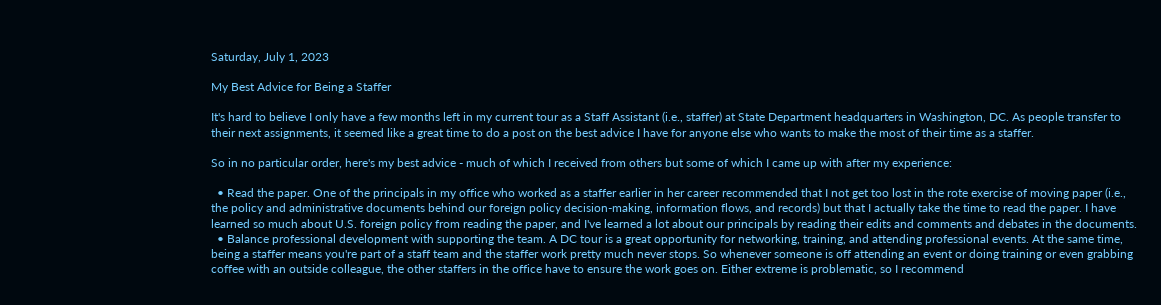Saturday, July 1, 2023

My Best Advice for Being a Staffer

It's hard to believe I only have a few months left in my current tour as a Staff Assistant (i.e., staffer) at State Department headquarters in Washington, DC. As people transfer to their next assignments, it seemed like a great time to do a post on the best advice I have for anyone else who wants to make the most of their time as a staffer.

So in no particular order, here's my best advice - much of which I received from others but some of which I came up with after my experience:

  • Read the paper. One of the principals in my office who worked as a staffer earlier in her career recommended that I not get too lost in the rote exercise of moving paper (i.e., the policy and administrative documents behind our foreign policy decision-making, information flows, and records) but that I actually take the time to read the paper. I have learned so much about U.S. foreign policy from reading the paper, and I've learned a lot about our principals by reading their edits and comments and debates in the documents.
  • Balance professional development with supporting the team. A DC tour is a great opportunity for networking, training, and attending professional events. At the same time, being a staffer means you're part of a staff team and the staffer work pretty much never stops. So whenever someone is off attending an event or doing training or even grabbing coffee with an outside colleague, the other staffers in the office have to ensure the work goes on. Either extreme is problematic, so I recommend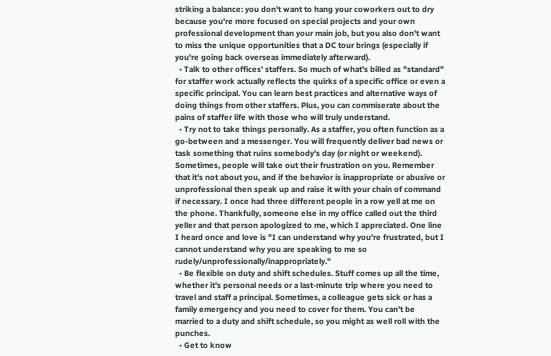striking a balance: you don't want to hang your coworkers out to dry because you're more focused on special projects and your own professional development than your main job, but you also don't want to miss the unique opportunities that a DC tour brings (especially if you're going back overseas immediately afterward).
  • Talk to other offices' staffers. So much of what's billed as "standard" for staffer work actually reflects the quirks of a specific office or even a specific principal. You can learn best practices and alternative ways of doing things from other staffers. Plus, you can commiserate about the pains of staffer life with those who will truly understand.
  • Try not to take things personally. As a staffer, you often function as a go-between and a messenger. You will frequently deliver bad news or task something that ruins somebody's day (or night or weekend). Sometimes, people will take out their frustration on you. Remember that it's not about you, and if the behavior is inappropriate or abusive or unprofessional then speak up and raise it with your chain of command if necessary. I once had three different people in a row yell at me on the phone. Thankfully, someone else in my office called out the third yeller and that person apologized to me, which I appreciated. One line I heard once and love is "I can understand why you're frustrated, but I cannot understand why you are speaking to me so rudely/unprofessionally/inappropriately."
  • Be flexible on duty and shift schedules. Stuff comes up all the time, whether it's personal needs or a last-minute trip where you need to travel and staff a principal. Sometimes, a colleague gets sick or has a family emergency and you need to cover for them. You can't be married to a duty and shift schedule, so you might as well roll with the punches.
  • Get to know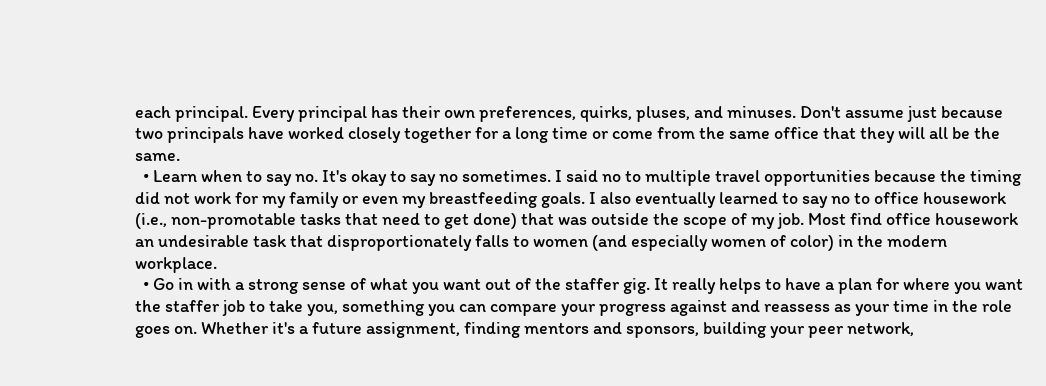each principal. Every principal has their own preferences, quirks, pluses, and minuses. Don't assume just because two principals have worked closely together for a long time or come from the same office that they will all be the same.
  • Learn when to say no. It's okay to say no sometimes. I said no to multiple travel opportunities because the timing did not work for my family or even my breastfeeding goals. I also eventually learned to say no to office housework (i.e., non-promotable tasks that need to get done) that was outside the scope of my job. Most find office housework an undesirable task that disproportionately falls to women (and especially women of color) in the modern workplace.
  • Go in with a strong sense of what you want out of the staffer gig. It really helps to have a plan for where you want the staffer job to take you, something you can compare your progress against and reassess as your time in the role goes on. Whether it's a future assignment, finding mentors and sponsors, building your peer network,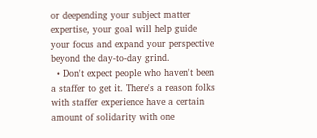or deepending your subject matter expertise, your goal will help guide your focus and expand your perspective beyond the day-to-day grind.
  • Don't expect people who haven't been a staffer to get it. There's a reason folks with staffer experience have a certain amount of solidarity with one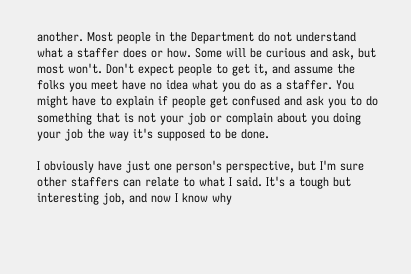another. Most people in the Department do not understand what a staffer does or how. Some will be curious and ask, but most won't. Don't expect people to get it, and assume the folks you meet have no idea what you do as a staffer. You might have to explain if people get confused and ask you to do something that is not your job or complain about you doing your job the way it's supposed to be done.

I obviously have just one person's perspective, but I'm sure other staffers can relate to what I said. It's a tough but interesting job, and now I know why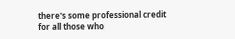there's some professional credit for all those who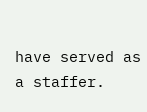have served as a staffer.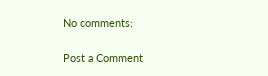No comments:

Post a Comment